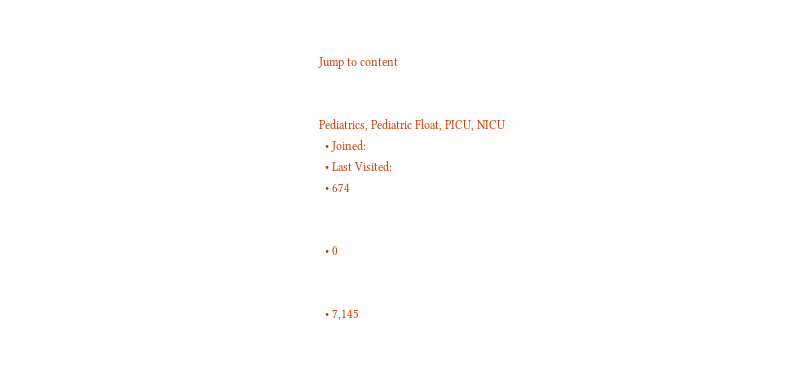Jump to content


Pediatrics, Pediatric Float, PICU, NICU
  • Joined:
  • Last Visited:
  • 674


  • 0


  • 7,145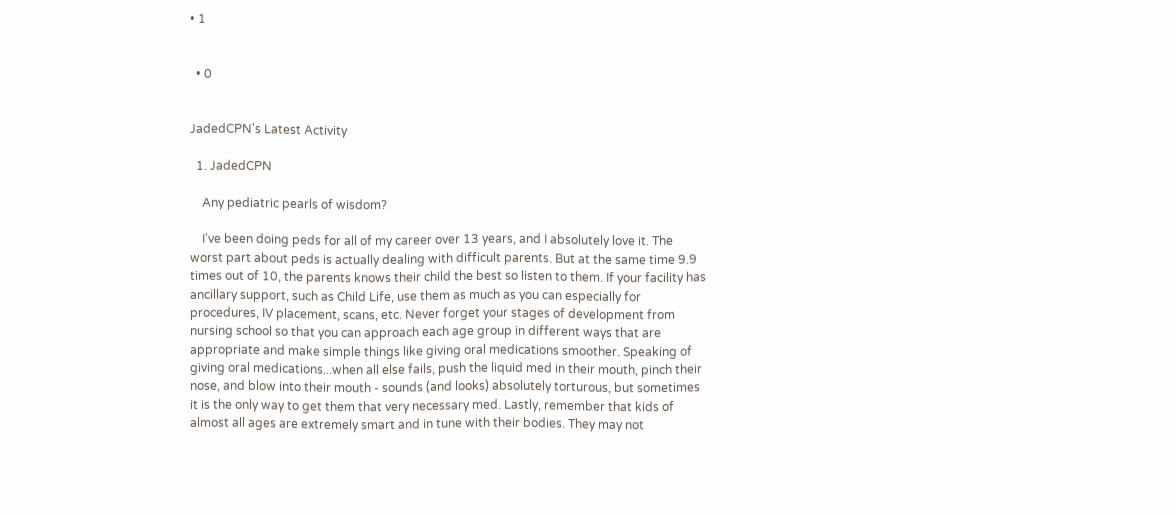• 1


  • 0


JadedCPN's Latest Activity

  1. JadedCPN

    Any pediatric pearls of wisdom?

    I've been doing peds for all of my career over 13 years, and I absolutely love it. The worst part about peds is actually dealing with difficult parents. But at the same time 9.9 times out of 10, the parents knows their child the best so listen to them. If your facility has ancillary support, such as Child Life, use them as much as you can especially for procedures, IV placement, scans, etc. Never forget your stages of development from nursing school so that you can approach each age group in different ways that are appropriate and make simple things like giving oral medications smoother. Speaking of giving oral medications...when all else fails, push the liquid med in their mouth, pinch their nose, and blow into their mouth - sounds (and looks) absolutely torturous, but sometimes it is the only way to get them that very necessary med. Lastly, remember that kids of almost all ages are extremely smart and in tune with their bodies. They may not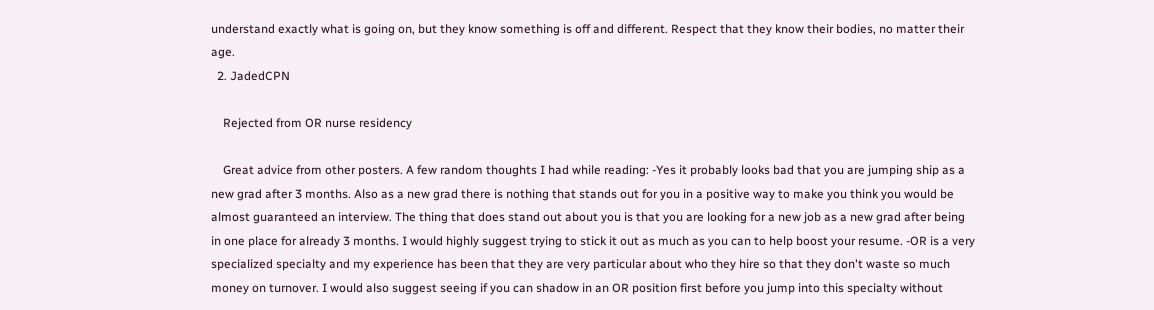understand exactly what is going on, but they know something is off and different. Respect that they know their bodies, no matter their age.
  2. JadedCPN

    Rejected from OR nurse residency

    Great advice from other posters. A few random thoughts I had while reading: -Yes it probably looks bad that you are jumping ship as a new grad after 3 months. Also as a new grad there is nothing that stands out for you in a positive way to make you think you would be almost guaranteed an interview. The thing that does stand out about you is that you are looking for a new job as a new grad after being in one place for already 3 months. I would highly suggest trying to stick it out as much as you can to help boost your resume. -OR is a very specialized specialty and my experience has been that they are very particular about who they hire so that they don't waste so much money on turnover. I would also suggest seeing if you can shadow in an OR position first before you jump into this specialty without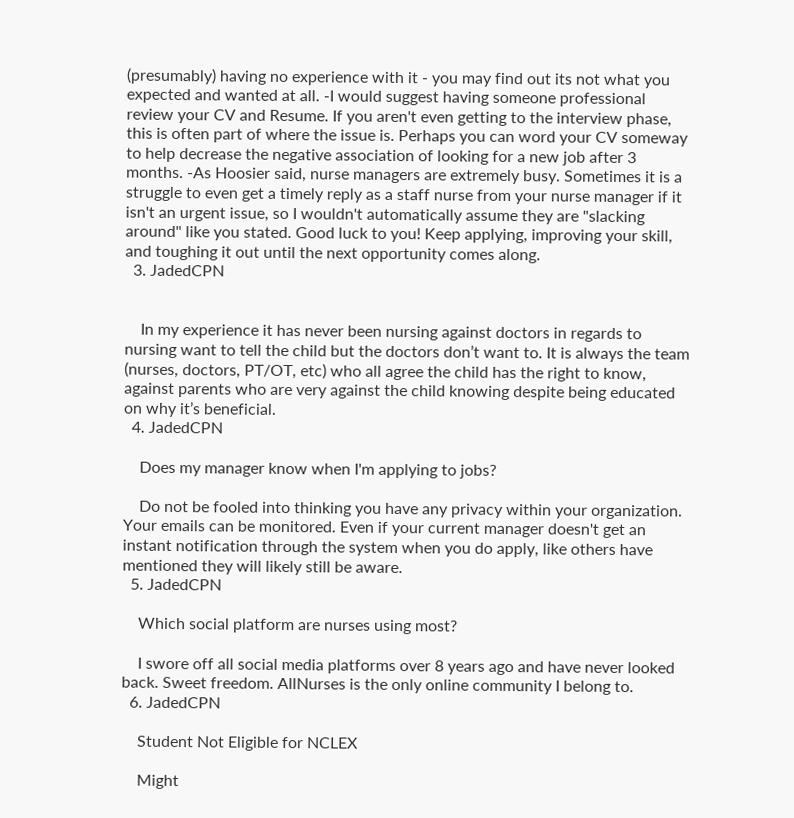(presumably) having no experience with it - you may find out its not what you expected and wanted at all. -I would suggest having someone professional review your CV and Resume. If you aren't even getting to the interview phase, this is often part of where the issue is. Perhaps you can word your CV someway to help decrease the negative association of looking for a new job after 3 months. -As Hoosier said, nurse managers are extremely busy. Sometimes it is a struggle to even get a timely reply as a staff nurse from your nurse manager if it isn't an urgent issue, so I wouldn't automatically assume they are "slacking around" like you stated. Good luck to you! Keep applying, improving your skill, and toughing it out until the next opportunity comes along.
  3. JadedCPN


    In my experience it has never been nursing against doctors in regards to nursing want to tell the child but the doctors don’t want to. It is always the team (nurses, doctors, PT/OT, etc) who all agree the child has the right to know, against parents who are very against the child knowing despite being educated on why it’s beneficial.
  4. JadedCPN

    Does my manager know when I'm applying to jobs?

    Do not be fooled into thinking you have any privacy within your organization. Your emails can be monitored. Even if your current manager doesn't get an instant notification through the system when you do apply, like others have mentioned they will likely still be aware.
  5. JadedCPN

    Which social platform are nurses using most?

    I swore off all social media platforms over 8 years ago and have never looked back. Sweet freedom. AllNurses is the only online community I belong to.
  6. JadedCPN

    Student Not Eligible for NCLEX

    Might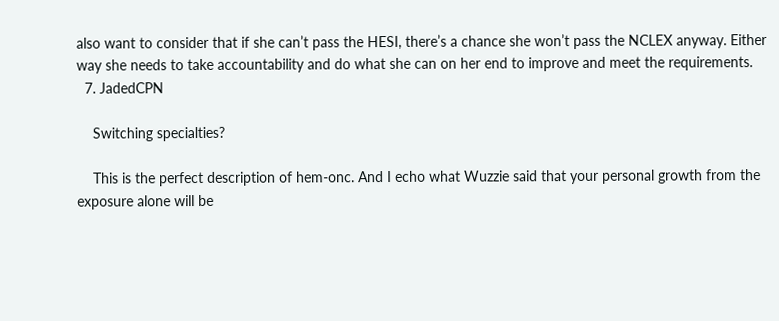also want to consider that if she can’t pass the HESI, there’s a chance she won’t pass the NCLEX anyway. Either way she needs to take accountability and do what she can on her end to improve and meet the requirements.
  7. JadedCPN

    Switching specialties?

    This is the perfect description of hem-onc. And I echo what Wuzzie said that your personal growth from the exposure alone will be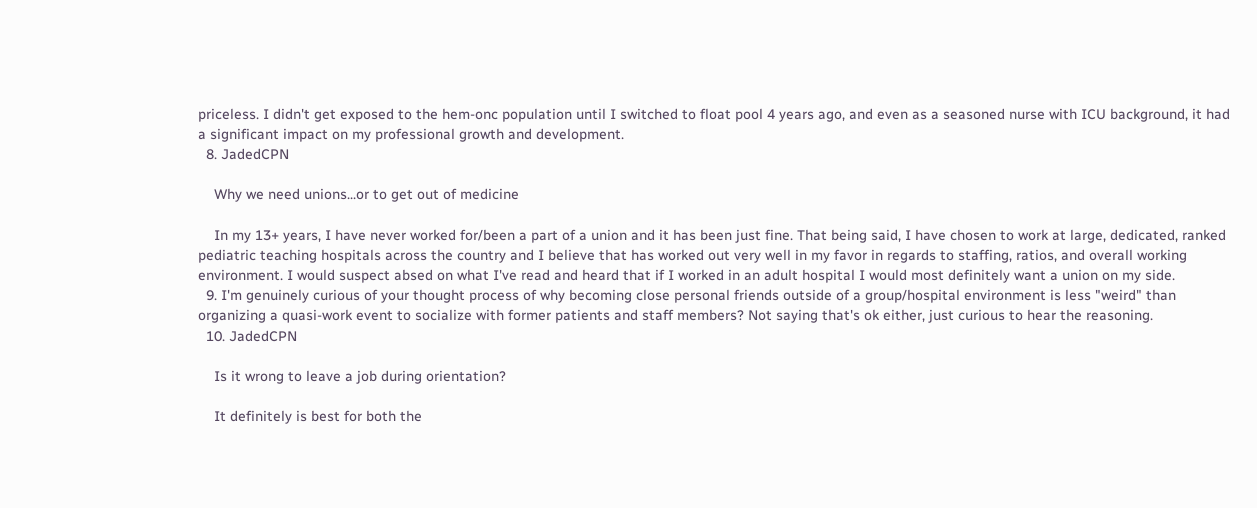priceless. I didn't get exposed to the hem-onc population until I switched to float pool 4 years ago, and even as a seasoned nurse with ICU background, it had a significant impact on my professional growth and development.
  8. JadedCPN

    Why we need unions...or to get out of medicine

    In my 13+ years, I have never worked for/been a part of a union and it has been just fine. That being said, I have chosen to work at large, dedicated, ranked pediatric teaching hospitals across the country and I believe that has worked out very well in my favor in regards to staffing, ratios, and overall working environment. I would suspect absed on what I've read and heard that if I worked in an adult hospital I would most definitely want a union on my side.
  9. I'm genuinely curious of your thought process of why becoming close personal friends outside of a group/hospital environment is less "weird" than organizing a quasi-work event to socialize with former patients and staff members? Not saying that's ok either, just curious to hear the reasoning.
  10. JadedCPN

    Is it wrong to leave a job during orientation?

    It definitely is best for both the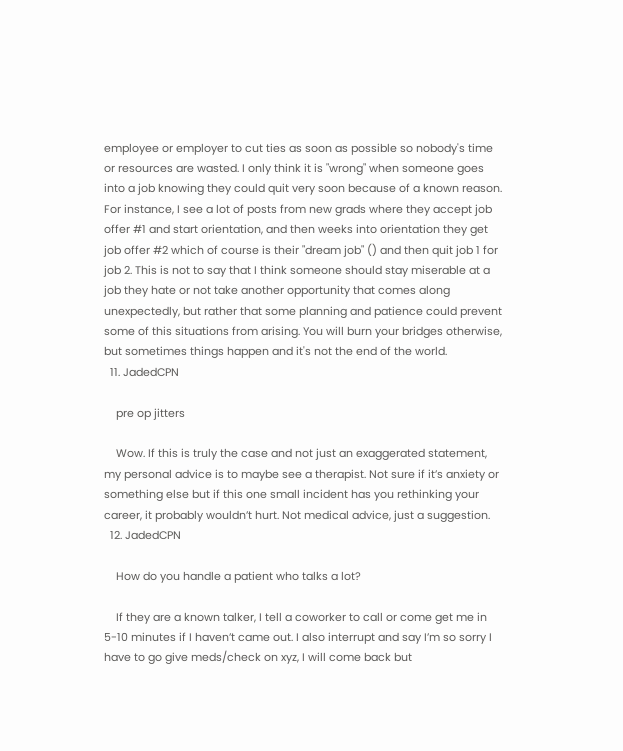employee or employer to cut ties as soon as possible so nobody's time or resources are wasted. I only think it is "wrong" when someone goes into a job knowing they could quit very soon because of a known reason. For instance, I see a lot of posts from new grads where they accept job offer #1 and start orientation, and then weeks into orientation they get job offer #2 which of course is their "dream job" () and then quit job 1 for job 2. This is not to say that I think someone should stay miserable at a job they hate or not take another opportunity that comes along unexpectedly, but rather that some planning and patience could prevent some of this situations from arising. You will burn your bridges otherwise, but sometimes things happen and it's not the end of the world.
  11. JadedCPN

    pre op jitters

    Wow. If this is truly the case and not just an exaggerated statement, my personal advice is to maybe see a therapist. Not sure if it’s anxiety or something else but if this one small incident has you rethinking your career, it probably wouldn’t hurt. Not medical advice, just a suggestion.
  12. JadedCPN

    How do you handle a patient who talks a lot?

    If they are a known talker, I tell a coworker to call or come get me in 5-10 minutes if I haven’t came out. I also interrupt and say I’m so sorry I have to go give meds/check on xyz, I will come back but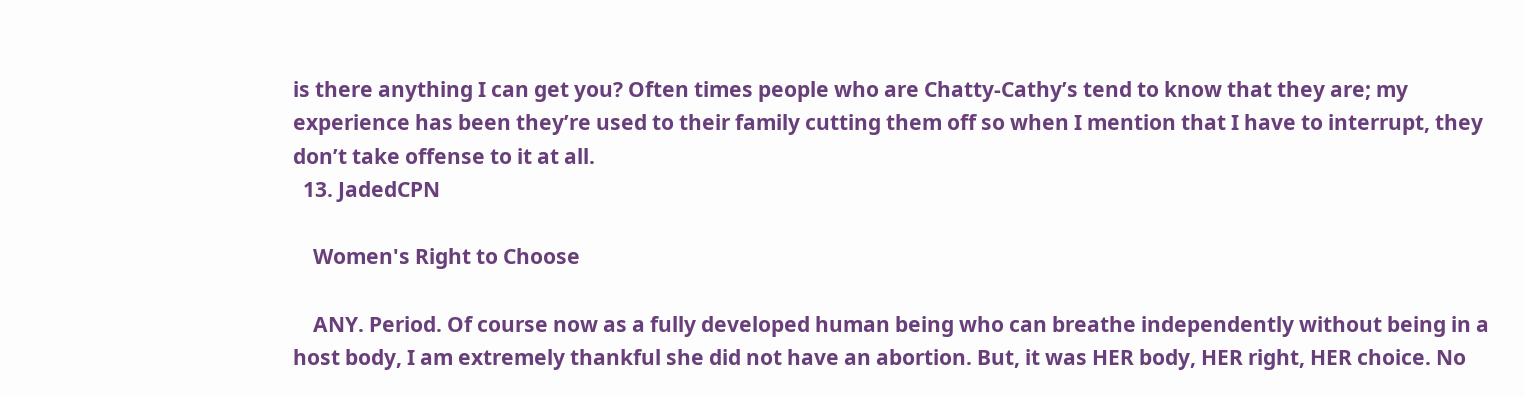is there anything I can get you? Often times people who are Chatty-Cathy’s tend to know that they are; my experience has been they’re used to their family cutting them off so when I mention that I have to interrupt, they don’t take offense to it at all.
  13. JadedCPN

    Women's Right to Choose

    ANY. Period. Of course now as a fully developed human being who can breathe independently without being in a host body, I am extremely thankful she did not have an abortion. But, it was HER body, HER right, HER choice. No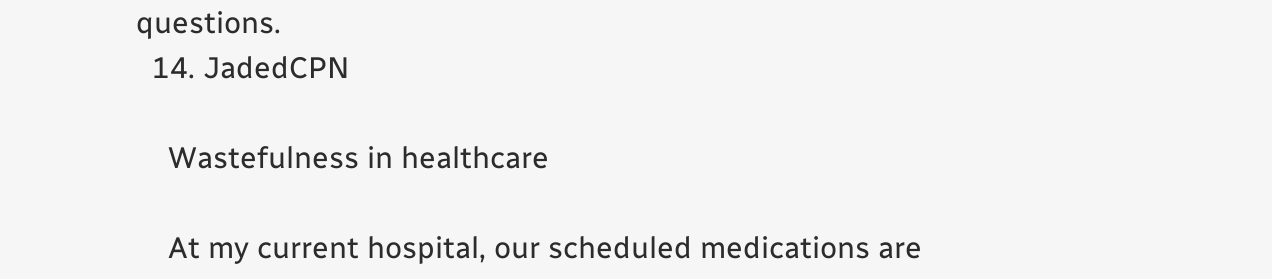questions.
  14. JadedCPN

    Wastefulness in healthcare

    At my current hospital, our scheduled medications are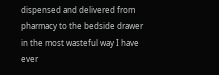dispensed and delivered from pharmacy to the bedside drawer in the most wasteful way I have ever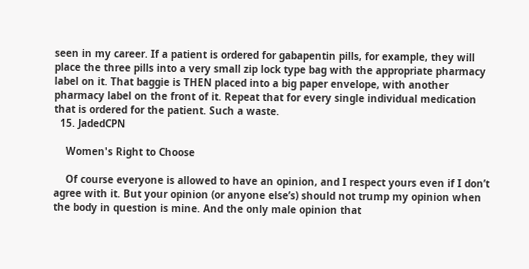seen in my career. If a patient is ordered for gabapentin pills, for example, they will place the three pills into a very small zip lock type bag with the appropriate pharmacy label on it. That baggie is THEN placed into a big paper envelope, with another pharmacy label on the front of it. Repeat that for every single individual medication that is ordered for the patient. Such a waste.
  15. JadedCPN

    Women's Right to Choose

    Of course everyone is allowed to have an opinion, and I respect yours even if I don’t agree with it. But your opinion (or anyone else’s) should not trump my opinion when the body in question is mine. And the only male opinion that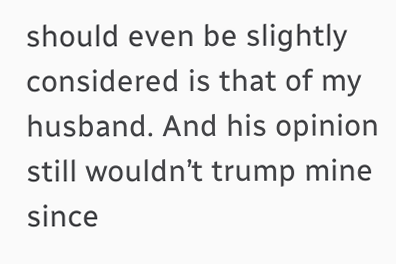should even be slightly considered is that of my husband. And his opinion still wouldn’t trump mine since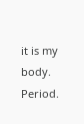it is my body. Period.